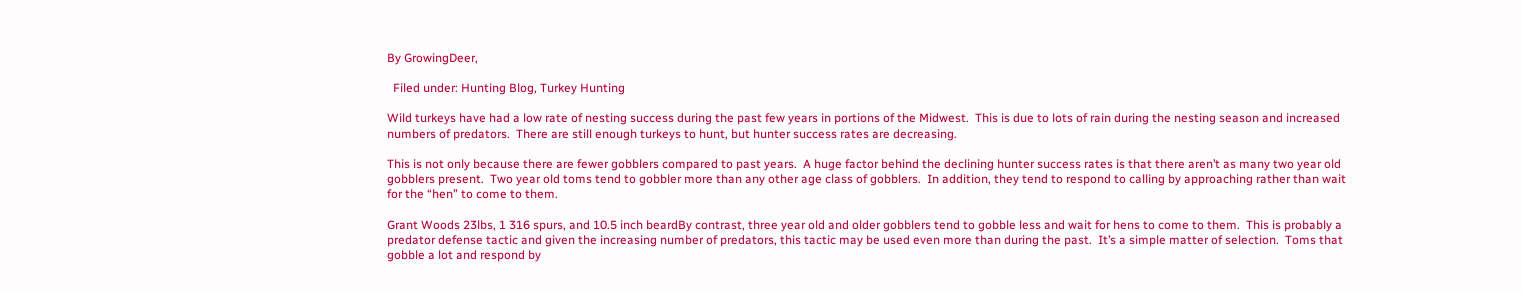By GrowingDeer,

  Filed under: Hunting Blog, Turkey Hunting

Wild turkeys have had a low rate of nesting success during the past few years in portions of the Midwest.  This is due to lots of rain during the nesting season and increased numbers of predators.  There are still enough turkeys to hunt, but hunter success rates are decreasing.

This is not only because there are fewer gobblers compared to past years.  A huge factor behind the declining hunter success rates is that there aren’t as many two year old gobblers present.  Two year old toms tend to gobbler more than any other age class of gobblers.  In addition, they tend to respond to calling by approaching rather than wait for the “hen” to come to them.

Grant Woods 23lbs, 1 316 spurs, and 10.5 inch beardBy contrast, three year old and older gobblers tend to gobble less and wait for hens to come to them.  This is probably a predator defense tactic and given the increasing number of predators, this tactic may be used even more than during the past.  It’s a simple matter of selection.  Toms that gobble a lot and respond by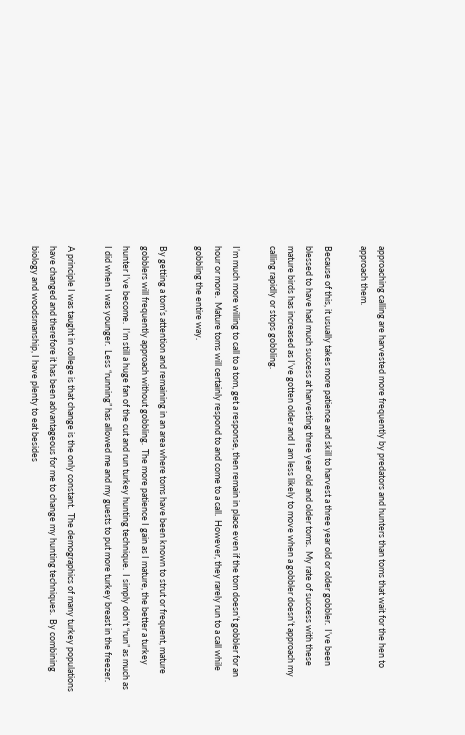approaching calling are harvested more frequently by predators and hunters than toms that wait for the hen to approach them.

Because of this, it usually takes more patience and skill to harvest a three year old or older gobbler.  I’ve been blessed to have had much success at harvesting three year old and older toms.  My rate of success with these mature birds has increased as I’ve gotten older and I am less likely to move when a gobbler doesn’t approach my calling rapidly or stops gobbling.

I’m much more willing to call to a tom, get a response, then remain in place even if the tom doesn’t gobbler for an hour or more.  Mature toms will certainly respond to and come to a call.  However, they rarely run to a call while gobbling the entire way.

By getting a tom’s attention and remaining in an area where toms have been known to strut or frequent, mature gobblers will frequently approach without gobbling.  The more patience I gain as I mature, the better a turkey hunter I’ve become.  I’m still a huge fan of the cut and run turkey hunting technique.  I simply don’t “run” as much as I did when I was younger.  Less “running” has allowed me and my guests to put more turkey breast in the freezer.

A principle I was taught in college is that change is the only constant.  The demographics of many turkey populations have changed and therefore it has been advantageous for me to change my hunting techniques.  By combining biology and woodsmanship, I have plenty to eat besides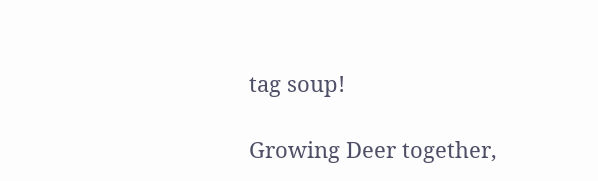tag soup!

Growing Deer together,